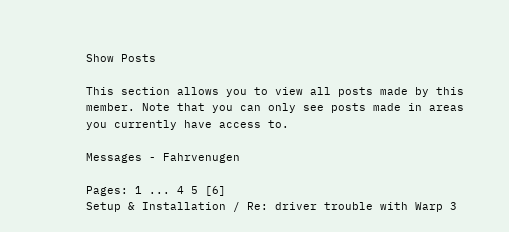Show Posts

This section allows you to view all posts made by this member. Note that you can only see posts made in areas you currently have access to.

Messages - Fahrvenugen

Pages: 1 ... 4 5 [6]
Setup & Installation / Re: driver trouble with Warp 3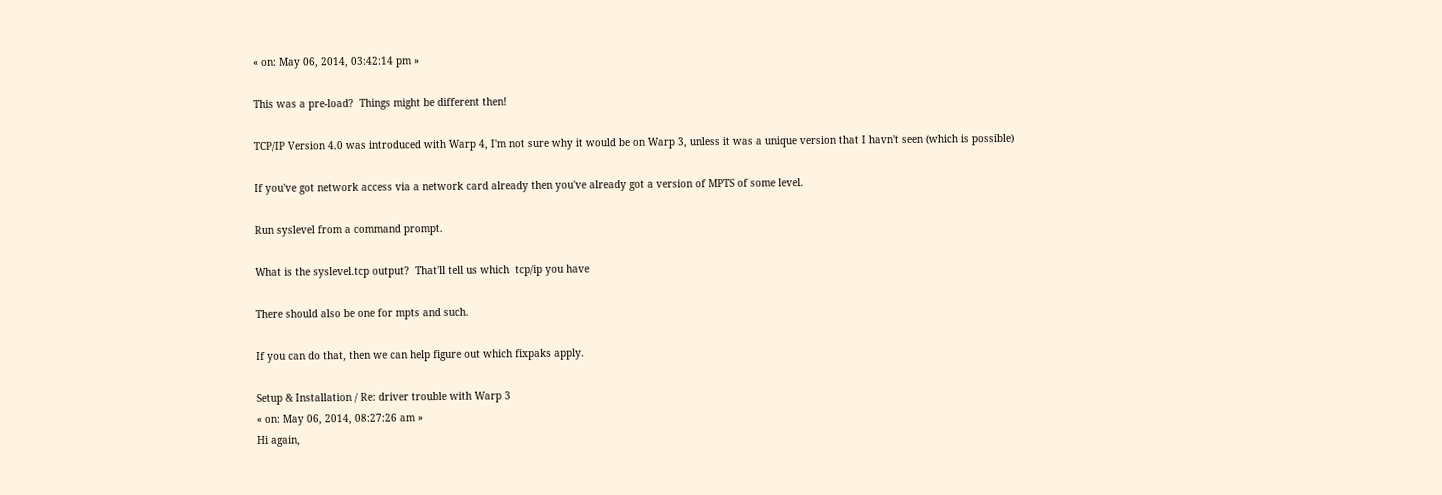« on: May 06, 2014, 03:42:14 pm »

This was a pre-load?  Things might be different then!

TCP/IP Version 4.0 was introduced with Warp 4, I'm not sure why it would be on Warp 3, unless it was a unique version that I havn't seen (which is possible)

If you've got network access via a network card already then you've already got a version of MPTS of some level.

Run syslevel from a command prompt.

What is the syslevel.tcp output?  That'll tell us which  tcp/ip you have

There should also be one for mpts and such.

If you can do that, then we can help figure out which fixpaks apply.

Setup & Installation / Re: driver trouble with Warp 3
« on: May 06, 2014, 08:27:26 am »
Hi again,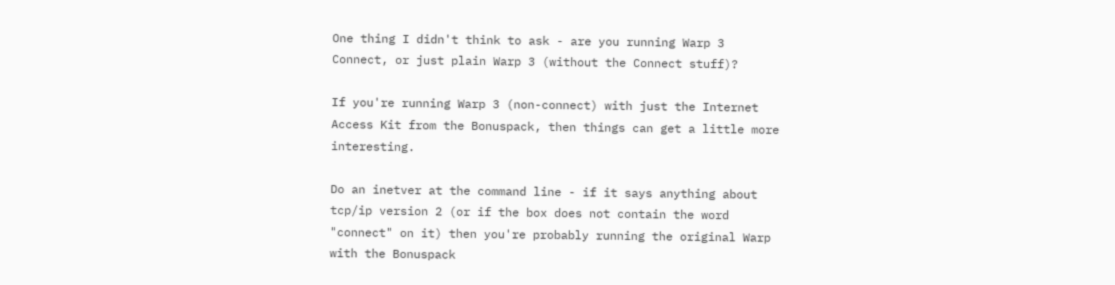One thing I didn't think to ask - are you running Warp 3 Connect, or just plain Warp 3 (without the Connect stuff)?

If you're running Warp 3 (non-connect) with just the Internet Access Kit from the Bonuspack, then things can get a little more interesting.

Do an inetver at the command line - if it says anything about tcp/ip version 2 (or if the box does not contain the word "connect" on it) then you're probably running the original Warp with the Bonuspack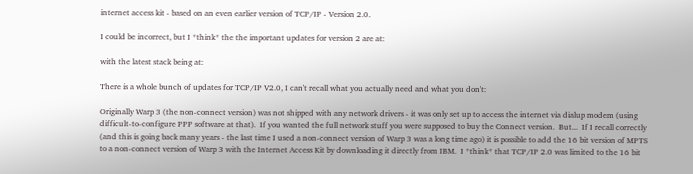internet access kit - based on an even earlier version of TCP/IP - Version 2.0.

I could be incorrect, but I *think* the the important updates for version 2 are at:

with the latest stack being at:

There is a whole bunch of updates for TCP/IP V2.0, I can't recall what you actually need and what you don't:

Originally Warp 3 (the non-connect version) was not shipped with any network drivers - it was only set up to access the internet via dialup modem (using difficult-to-configure PPP software at that).  If you wanted the full network stuff you were supposed to buy the Connect version.  But...  If I recall correctly (and this is going back many years - the last time I used a non-connect version of Warp 3 was a long time ago) it is possible to add the 16 bit version of MPTS to a non-connect version of Warp 3 with the Internet Access Kit by downloading it directly from IBM.  I *think* that TCP/IP 2.0 was limited to the 16 bit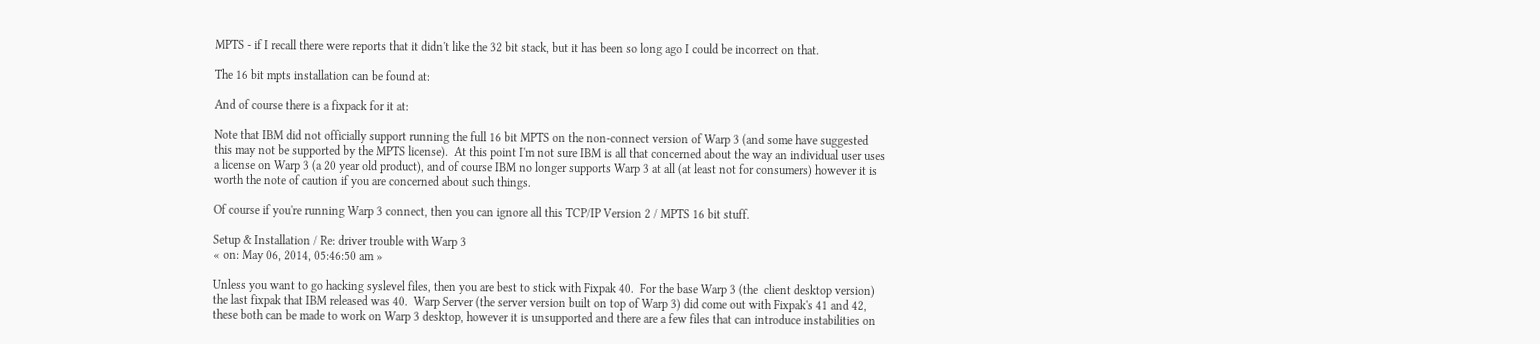MPTS - if I recall there were reports that it didn't like the 32 bit stack, but it has been so long ago I could be incorrect on that.

The 16 bit mpts installation can be found at:

And of course there is a fixpack for it at:

Note that IBM did not officially support running the full 16 bit MPTS on the non-connect version of Warp 3 (and some have suggested this may not be supported by the MPTS license).  At this point I'm not sure IBM is all that concerned about the way an individual user uses a license on Warp 3 (a 20 year old product), and of course IBM no longer supports Warp 3 at all (at least not for consumers) however it is worth the note of caution if you are concerned about such things.

Of course if you're running Warp 3 connect, then you can ignore all this TCP/IP Version 2 / MPTS 16 bit stuff.

Setup & Installation / Re: driver trouble with Warp 3
« on: May 06, 2014, 05:46:50 am »

Unless you want to go hacking syslevel files, then you are best to stick with Fixpak 40.  For the base Warp 3 (the  client desktop version)  the last fixpak that IBM released was 40.  Warp Server (the server version built on top of Warp 3) did come out with Fixpak's 41 and 42, these both can be made to work on Warp 3 desktop, however it is unsupported and there are a few files that can introduce instabilities on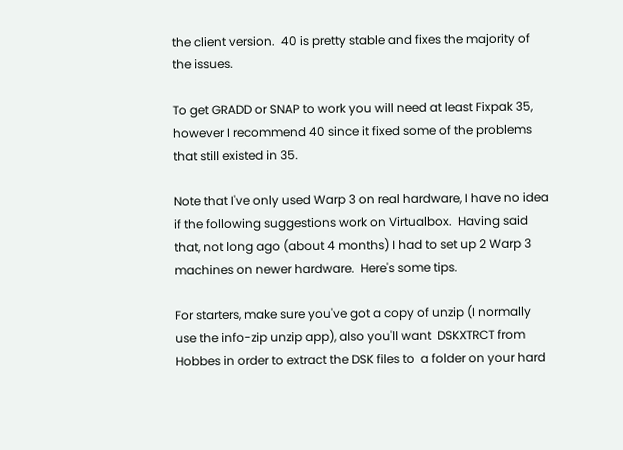the client version.  40 is pretty stable and fixes the majority of the issues.

To get GRADD or SNAP to work you will need at least Fixpak 35, however I recommend 40 since it fixed some of the problems that still existed in 35.

Note that I've only used Warp 3 on real hardware, I have no idea if the following suggestions work on Virtualbox.  Having said that, not long ago (about 4 months) I had to set up 2 Warp 3 machines on newer hardware.  Here's some tips.

For starters, make sure you've got a copy of unzip (I normally use the info-zip unzip app), also you'll want  DSKXTRCT from Hobbes in order to extract the DSK files to  a folder on your hard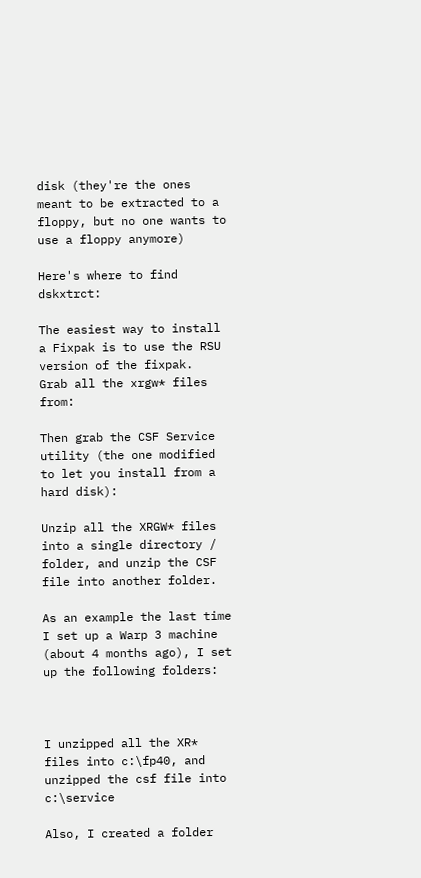disk (they're the ones meant to be extracted to a floppy, but no one wants to use a floppy anymore)

Here's where to find dskxtrct:

The easiest way to install a Fixpak is to use the RSU version of the fixpak.  Grab all the xrgw* files from:

Then grab the CSF Service utility (the one modified to let you install from a hard disk):

Unzip all the XRGW* files into a single directory / folder, and unzip the CSF file into another folder.

As an example the last time I set up a Warp 3 machine (about 4 months ago), I set up the following folders:



I unzipped all the XR* files into c:\fp40, and unzipped the csf file into c:\service

Also, I created a folder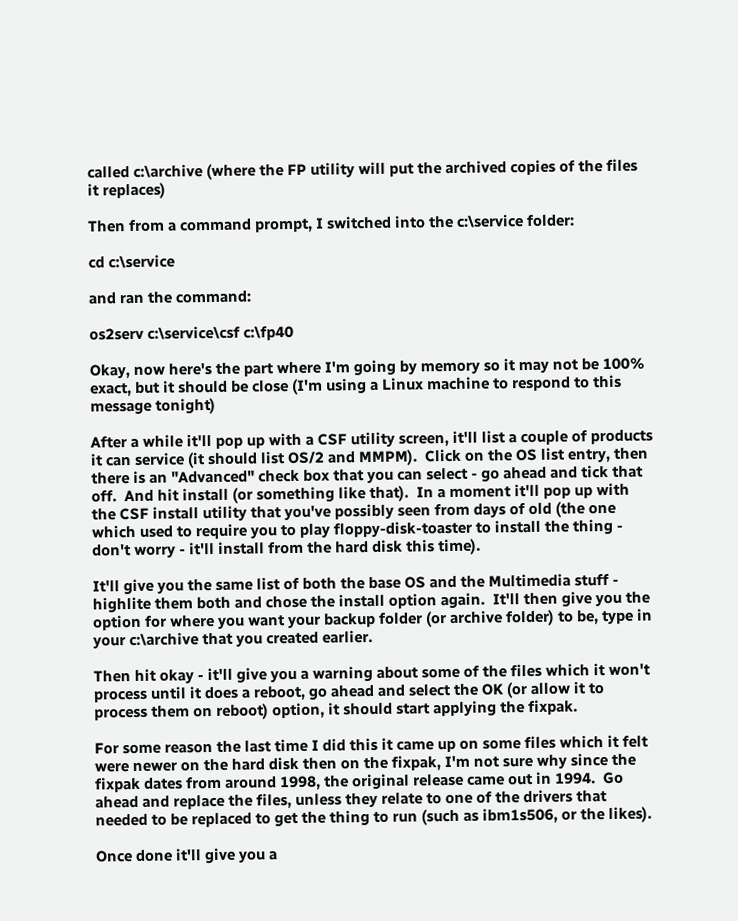called c:\archive (where the FP utility will put the archived copies of the files it replaces)

Then from a command prompt, I switched into the c:\service folder:

cd c:\service

and ran the command:

os2serv c:\service\csf c:\fp40

Okay, now here's the part where I'm going by memory so it may not be 100% exact, but it should be close (I'm using a Linux machine to respond to this message tonight)

After a while it'll pop up with a CSF utility screen, it'll list a couple of products it can service (it should list OS/2 and MMPM).  Click on the OS list entry, then there is an "Advanced" check box that you can select - go ahead and tick that off.  And hit install (or something like that).  In a moment it'll pop up with the CSF install utility that you've possibly seen from days of old (the one which used to require you to play floppy-disk-toaster to install the thing - don't worry - it'll install from the hard disk this time).

It'll give you the same list of both the base OS and the Multimedia stuff - highlite them both and chose the install option again.  It'll then give you the option for where you want your backup folder (or archive folder) to be, type in your c:\archive that you created earlier.

Then hit okay - it'll give you a warning about some of the files which it won't process until it does a reboot, go ahead and select the OK (or allow it to process them on reboot) option, it should start applying the fixpak.

For some reason the last time I did this it came up on some files which it felt were newer on the hard disk then on the fixpak, I'm not sure why since the fixpak dates from around 1998, the original release came out in 1994.  Go ahead and replace the files, unless they relate to one of the drivers that needed to be replaced to get the thing to run (such as ibm1s506, or the likes).

Once done it'll give you a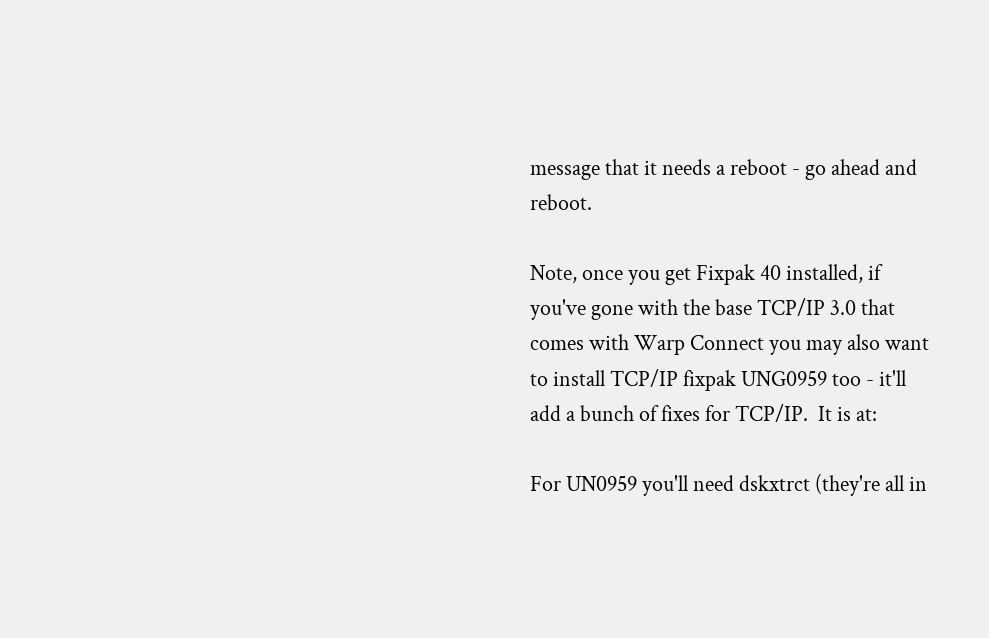message that it needs a reboot - go ahead and reboot.

Note, once you get Fixpak 40 installed, if you've gone with the base TCP/IP 3.0 that comes with Warp Connect you may also want to install TCP/IP fixpak UNG0959 too - it'll add a bunch of fixes for TCP/IP.  It is at:

For UN0959 you'll need dskxtrct (they're all in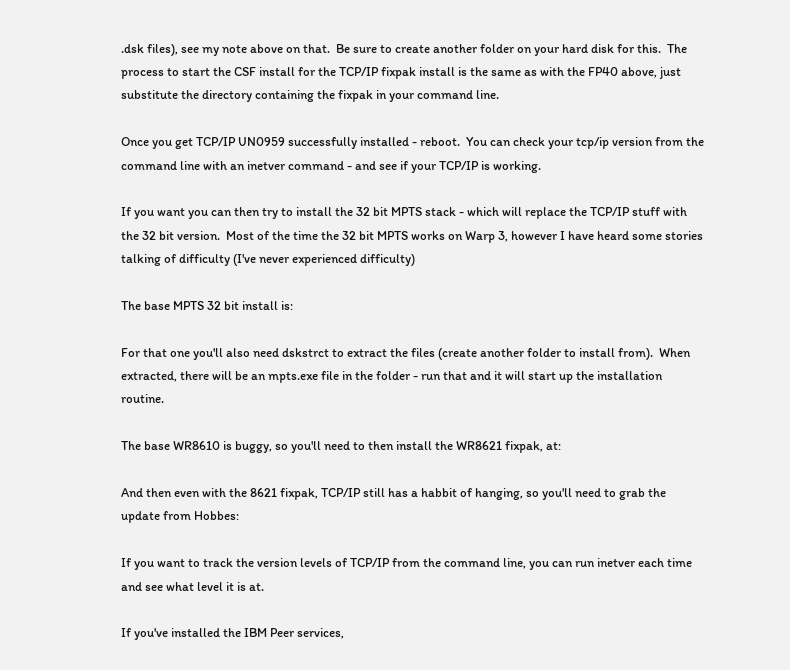.dsk files), see my note above on that.  Be sure to create another folder on your hard disk for this.  The process to start the CSF install for the TCP/IP fixpak install is the same as with the FP40 above, just substitute the directory containing the fixpak in your command line.

Once you get TCP/IP UN0959 successfully installed - reboot.  You can check your tcp/ip version from the command line with an inetver command - and see if your TCP/IP is working.

If you want you can then try to install the 32 bit MPTS stack - which will replace the TCP/IP stuff with the 32 bit version.  Most of the time the 32 bit MPTS works on Warp 3, however I have heard some stories talking of difficulty (I've never experienced difficulty)

The base MPTS 32 bit install is:

For that one you'll also need dskstrct to extract the files (create another folder to install from).  When extracted, there will be an mpts.exe file in the folder - run that and it will start up the installation routine.

The base WR8610 is buggy, so you'll need to then install the WR8621 fixpak, at:

And then even with the 8621 fixpak, TCP/IP still has a habbit of hanging, so you'll need to grab the update from Hobbes:

If you want to track the version levels of TCP/IP from the command line, you can run inetver each time and see what level it is at.

If you've installed the IBM Peer services,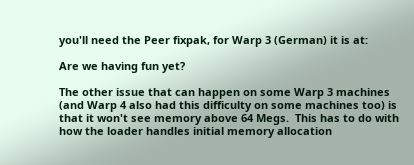you'll need the Peer fixpak, for Warp 3 (German) it is at:

Are we having fun yet?

The other issue that can happen on some Warp 3 machines (and Warp 4 also had this difficulty on some machines too) is that it won't see memory above 64 Megs.  This has to do with how the loader handles initial memory allocation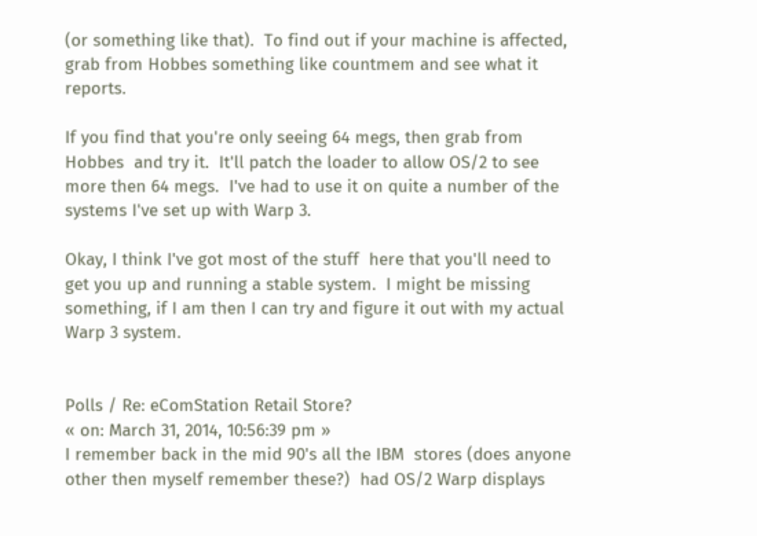(or something like that).  To find out if your machine is affected, grab from Hobbes something like countmem and see what it reports.

If you find that you're only seeing 64 megs, then grab from Hobbes  and try it.  It'll patch the loader to allow OS/2 to see more then 64 megs.  I've had to use it on quite a number of the systems I've set up with Warp 3.

Okay, I think I've got most of the stuff  here that you'll need to get you up and running a stable system.  I might be missing something, if I am then I can try and figure it out with my actual Warp 3 system.


Polls / Re: eComStation Retail Store?
« on: March 31, 2014, 10:56:39 pm »
I remember back in the mid 90's all the IBM  stores (does anyone other then myself remember these?)  had OS/2 Warp displays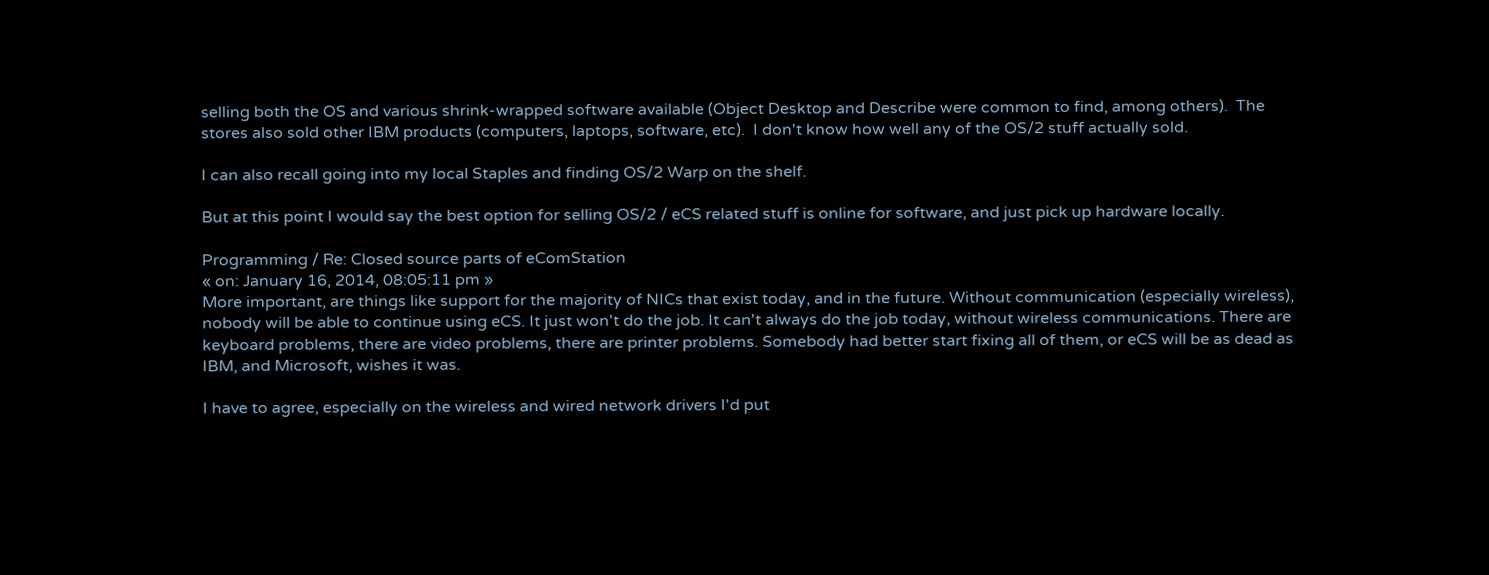selling both the OS and various shrink-wrapped software available (Object Desktop and Describe were common to find, among others).  The stores also sold other IBM products (computers, laptops, software, etc).  I don't know how well any of the OS/2 stuff actually sold.

I can also recall going into my local Staples and finding OS/2 Warp on the shelf.

But at this point I would say the best option for selling OS/2 / eCS related stuff is online for software, and just pick up hardware locally.

Programming / Re: Closed source parts of eComStation
« on: January 16, 2014, 08:05:11 pm »
More important, are things like support for the majority of NICs that exist today, and in the future. Without communication (especially wireless), nobody will be able to continue using eCS. It just won't do the job. It can't always do the job today, without wireless communications. There are keyboard problems, there are video problems, there are printer problems. Somebody had better start fixing all of them, or eCS will be as dead as IBM, and Microsoft, wishes it was.

I have to agree, especially on the wireless and wired network drivers I'd put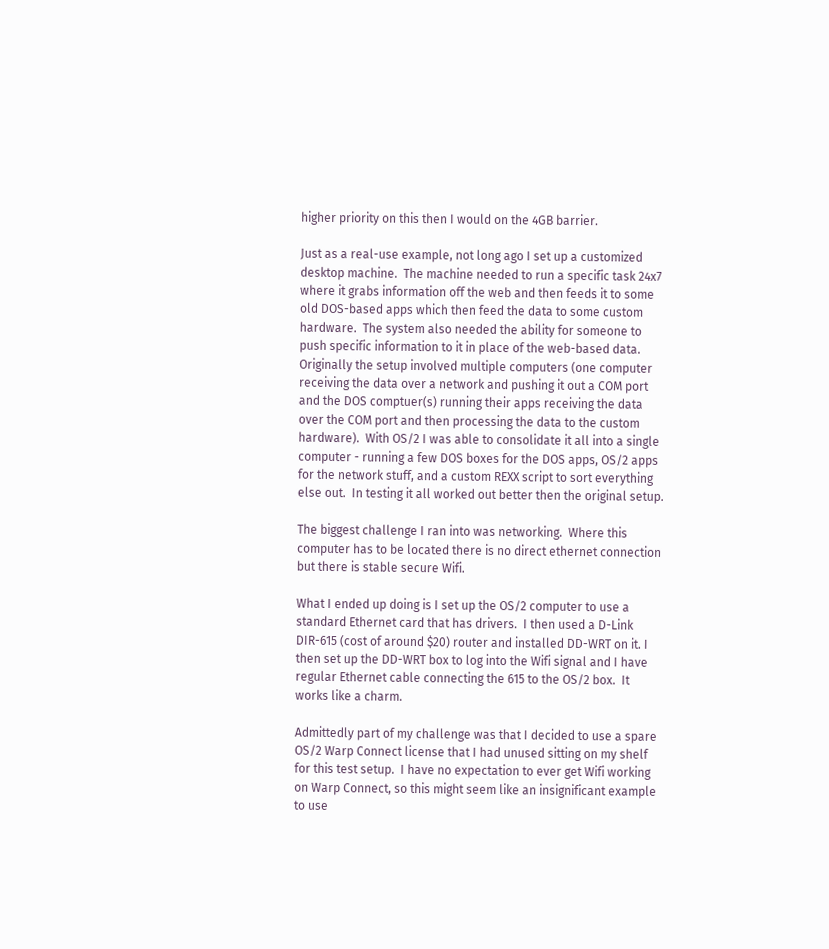higher priority on this then I would on the 4GB barrier.

Just as a real-use example, not long ago I set up a customized desktop machine.  The machine needed to run a specific task 24x7 where it grabs information off the web and then feeds it to some old DOS-based apps which then feed the data to some custom hardware.  The system also needed the ability for someone to push specific information to it in place of the web-based data.  Originally the setup involved multiple computers (one computer receiving the data over a network and pushing it out a COM port and the DOS comptuer(s) running their apps receiving the data over the COM port and then processing the data to the custom hardware).  With OS/2 I was able to consolidate it all into a single computer - running a few DOS boxes for the DOS apps, OS/2 apps for the network stuff, and a custom REXX script to sort everything else out.  In testing it all worked out better then the original setup.

The biggest challenge I ran into was networking.  Where this computer has to be located there is no direct ethernet connection but there is stable secure Wifi.

What I ended up doing is I set up the OS/2 computer to use a standard Ethernet card that has drivers.  I then used a D-Link DIR-615 (cost of around $20) router and installed DD-WRT on it. I then set up the DD-WRT box to log into the Wifi signal and I have regular Ethernet cable connecting the 615 to the OS/2 box.  It works like a charm.

Admittedly part of my challenge was that I decided to use a spare OS/2 Warp Connect license that I had unused sitting on my shelf for this test setup.  I have no expectation to ever get Wifi working on Warp Connect, so this might seem like an insignificant example to use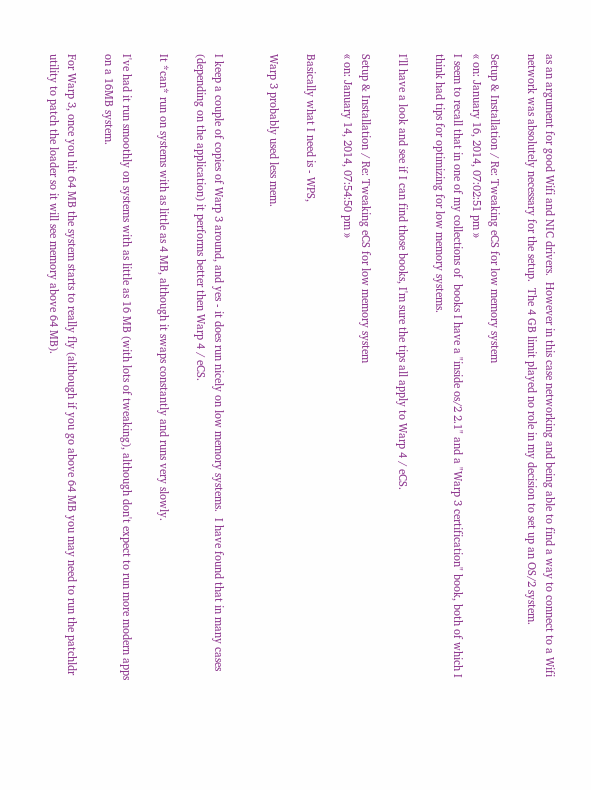as an argument for good Wifi and NIC drivers.  However in this case networking and being able to find a way to connect to a Wifi network was absolutely necessary for the setup.  The 4 GB limit played no role in my decision to set up an OS/2 system.

Setup & Installation / Re: Tweaking eCS for low memory system
« on: January 16, 2014, 07:02:51 pm »
I seem to recall that in one of my collections of  books I have a "inside os/2 2.1" and a "Warp 3 certification" book, both of which I think had tips for optimizing for low memory systems.

I'll have a look and see if I can find those books, I'm sure the tips all apply to Warp 4 / eCS.

Setup & Installation / Re: Tweaking eCS for low memory system
« on: January 14, 2014, 07:54:50 pm »

Basically what I need is - WPS,

Warp 3 probably used less mem.


I keep a couple of copies of Warp 3 around, and yes - it does run nicely on low memory systems.  I have found that in many cases (depending on the application) it performs better then Warp 4 / eCS.

It *can* run on systems with as little as 4 MB, although it swaps constantly and runs very slowly.

I've had it run smoothly on systems with as little as 16 MB (with lots of tweaking), although don't expect to run more modern apps on a 16MB system.

For Warp 3, once you hit 64 MB the system starts to really fly (although if you go above 64 MB you may need to run the patchldr utility to patch the loader so it will see memory above 64 MB).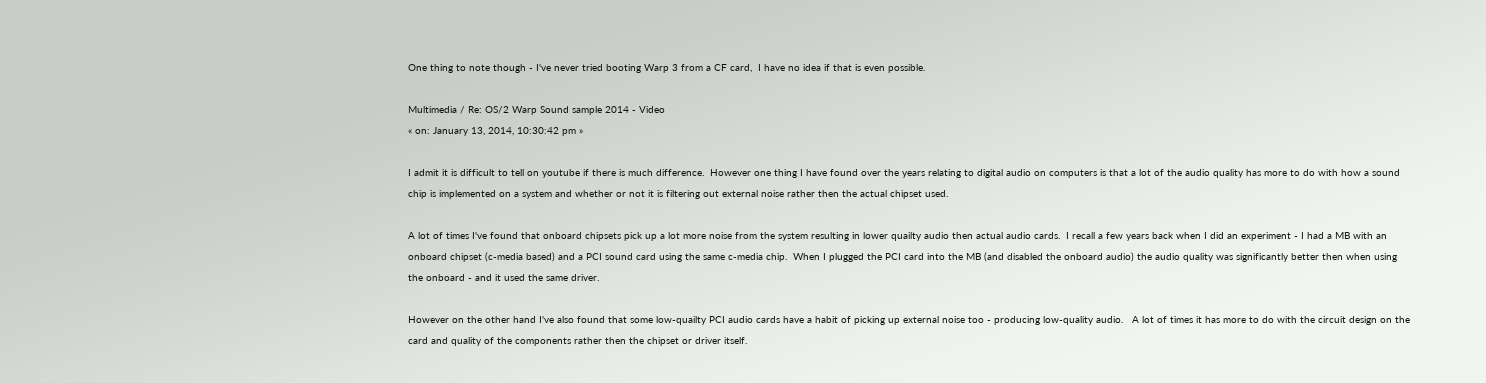One thing to note though - I've never tried booting Warp 3 from a CF card,  I have no idea if that is even possible.

Multimedia / Re: OS/2 Warp Sound sample 2014 - Video
« on: January 13, 2014, 10:30:42 pm »

I admit it is difficult to tell on youtube if there is much difference.  However one thing I have found over the years relating to digital audio on computers is that a lot of the audio quality has more to do with how a sound chip is implemented on a system and whether or not it is filtering out external noise rather then the actual chipset used.

A lot of times I've found that onboard chipsets pick up a lot more noise from the system resulting in lower quailty audio then actual audio cards.  I recall a few years back when I did an experiment - I had a MB with an onboard chipset (c-media based) and a PCI sound card using the same c-media chip.  When I plugged the PCI card into the MB (and disabled the onboard audio) the audio quality was significantly better then when using the onboard - and it used the same driver.

However on the other hand I've also found that some low-quailty PCI audio cards have a habit of picking up external noise too - producing low-quality audio.   A lot of times it has more to do with the circuit design on the card and quality of the components rather then the chipset or driver itself.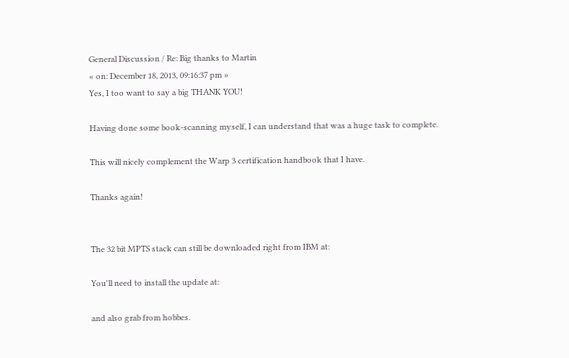General Discussion / Re: Big thanks to Martin
« on: December 18, 2013, 09:16:37 pm »
Yes, I too want to say a big THANK YOU!

Having done some book-scanning myself, I can understand that was a huge task to complete.

This will nicely complement the Warp 3 certification handbook that I have.

Thanks again!


The 32 bit MPTS stack can still be downloaded right from IBM at:

You'll need to install the update at:

and also grab from hobbes.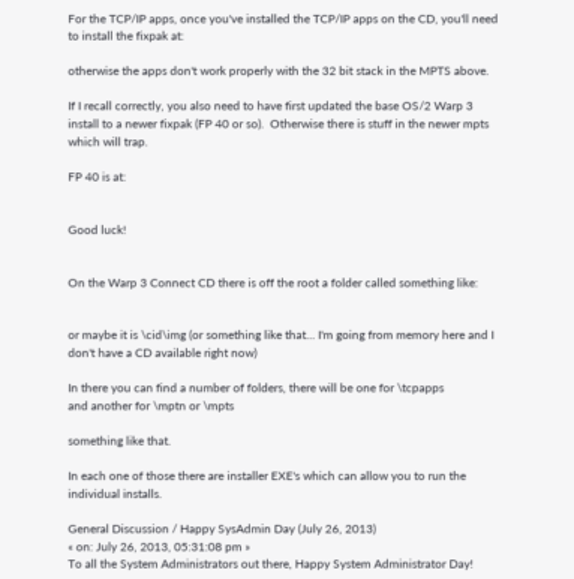For the TCP/IP apps, once you've installed the TCP/IP apps on the CD, you'll need to install the fixpak at:

otherwise the apps don't work properly with the 32 bit stack in the MPTS above.

If I recall correctly, you also need to have first updated the base OS/2 Warp 3 install to a newer fixpak (FP 40 or so).  Otherwise there is stuff in the newer mpts which will trap.

FP 40 is at:


Good luck!


On the Warp 3 Connect CD there is off the root a folder called something like:


or maybe it is \cid\img (or something like that... I'm going from memory here and I don't have a CD available right now)

In there you can find a number of folders, there will be one for \tcpapps
and another for \mptn or \mpts

something like that.

In each one of those there are installer EXE's which can allow you to run the individual installs.

General Discussion / Happy SysAdmin Day (July 26, 2013)
« on: July 26, 2013, 05:31:08 pm »
To all the System Administrators out there, Happy System Administrator Day!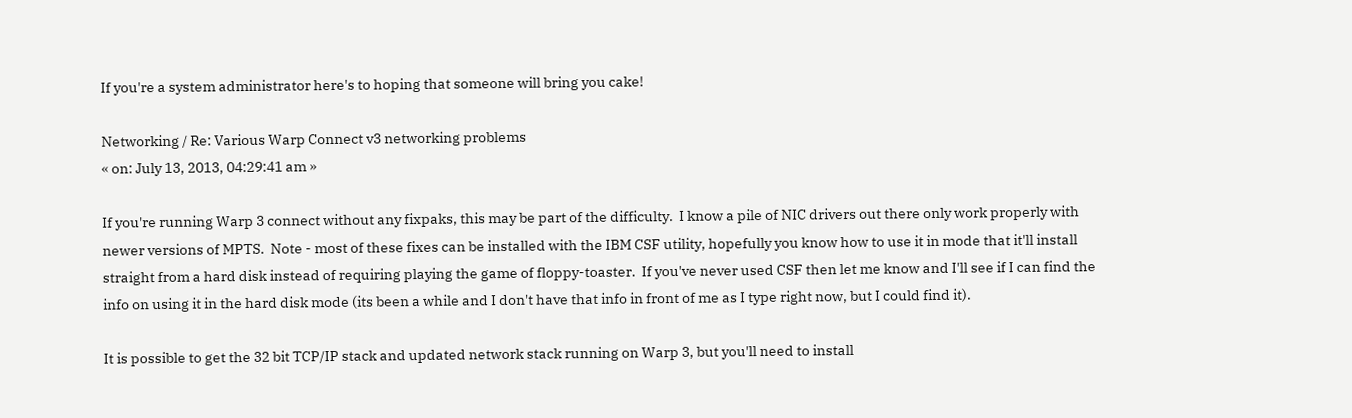If you're a system administrator here's to hoping that someone will bring you cake!

Networking / Re: Various Warp Connect v3 networking problems
« on: July 13, 2013, 04:29:41 am »

If you're running Warp 3 connect without any fixpaks, this may be part of the difficulty.  I know a pile of NIC drivers out there only work properly with newer versions of MPTS.  Note - most of these fixes can be installed with the IBM CSF utility, hopefully you know how to use it in mode that it'll install straight from a hard disk instead of requiring playing the game of floppy-toaster.  If you've never used CSF then let me know and I'll see if I can find the info on using it in the hard disk mode (its been a while and I don't have that info in front of me as I type right now, but I could find it).

It is possible to get the 32 bit TCP/IP stack and updated network stack running on Warp 3, but you'll need to install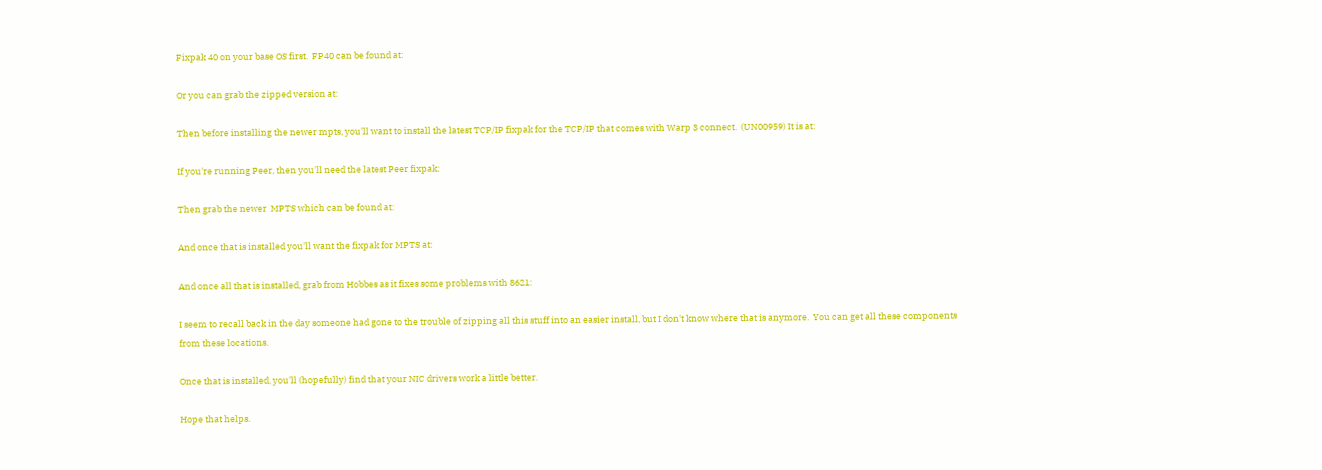Fixpak 40 on your base OS first.  FP40 can be found at:

Or you can grab the zipped version at:

Then before installing the newer mpts, you'll want to install the latest TCP/IP fixpak for the TCP/IP that comes with Warp 3 connect.  (UN00959) It is at:

If you're running Peer, then you'll need the latest Peer fixpak:

Then grab the newer  MPTS which can be found at:

And once that is installed you'll want the fixpak for MPTS at:

And once all that is installed, grab from Hobbes as it fixes some problems with 8621:

I seem to recall back in the day someone had gone to the trouble of zipping all this stuff into an easier install, but I don't know where that is anymore.  You can get all these components from these locations.

Once that is installed, you'll (hopefully) find that your NIC drivers work a little better.

Hope that helps.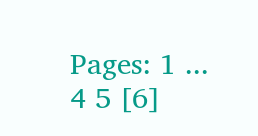Pages: 1 ... 4 5 [6]